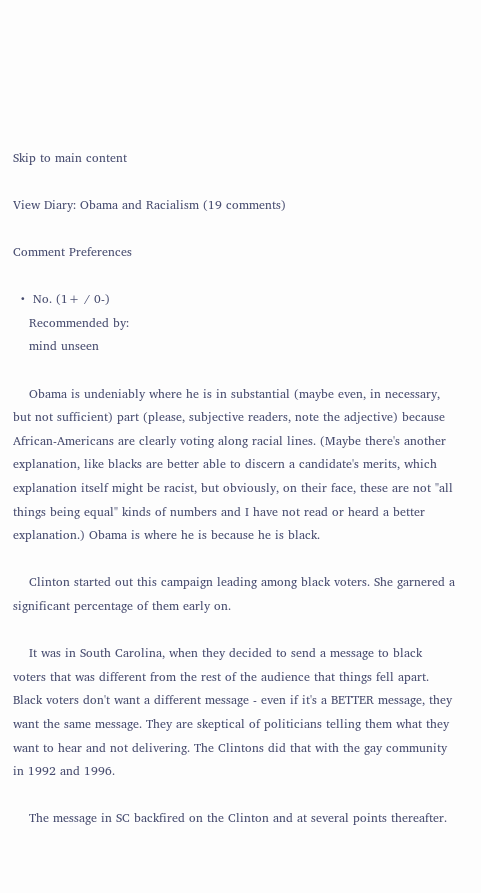Skip to main content

View Diary: Obama and Racialism (19 comments)

Comment Preferences

  •  No. (1+ / 0-)
    Recommended by:
    mind unseen

    Obama is undeniably where he is in substantial (maybe even, in necessary, but not sufficient) part (please, subjective readers, note the adjective) because African-Americans are clearly voting along racial lines. (Maybe there's another explanation, like blacks are better able to discern a candidate's merits, which explanation itself might be racist, but obviously, on their face, these are not "all things being equal" kinds of numbers and I have not read or heard a better explanation.) Obama is where he is because he is black.

    Clinton started out this campaign leading among black voters. She garnered a significant percentage of them early on.

    It was in South Carolina, when they decided to send a message to black voters that was different from the rest of the audience that things fell apart. Black voters don't want a different message - even if it's a BETTER message, they want the same message. They are skeptical of politicians telling them what they want to hear and not delivering. The Clintons did that with the gay community in 1992 and 1996.

    The message in SC backfired on the Clinton and at several points thereafter.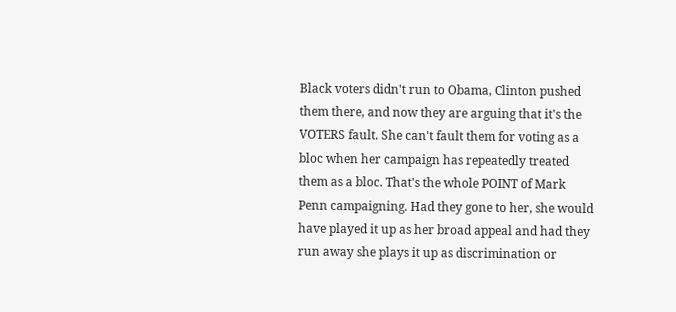Black voters didn't run to Obama, Clinton pushed them there, and now they are arguing that it's the VOTERS fault. She can't fault them for voting as a bloc when her campaign has repeatedly treated them as a bloc. That's the whole POINT of Mark Penn campaigning. Had they gone to her, she would have played it up as her broad appeal and had they run away she plays it up as discrimination or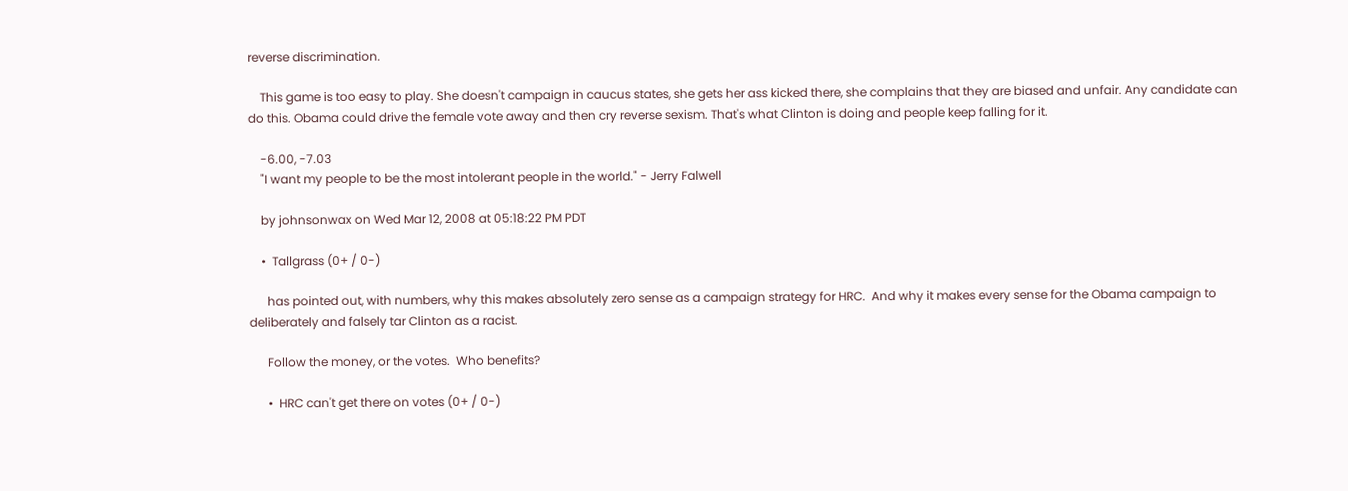reverse discrimination.

    This game is too easy to play. She doesn't campaign in caucus states, she gets her ass kicked there, she complains that they are biased and unfair. Any candidate can do this. Obama could drive the female vote away and then cry reverse sexism. That's what Clinton is doing and people keep falling for it.

    -6.00, -7.03
    "I want my people to be the most intolerant people in the world." - Jerry Falwell

    by johnsonwax on Wed Mar 12, 2008 at 05:18:22 PM PDT

    •  Tallgrass (0+ / 0-)

      has pointed out, with numbers, why this makes absolutely zero sense as a campaign strategy for HRC.  And why it makes every sense for the Obama campaign to deliberately and falsely tar Clinton as a racist.

      Follow the money, or the votes.  Who benefits?

      •  HRC can't get there on votes (0+ / 0-)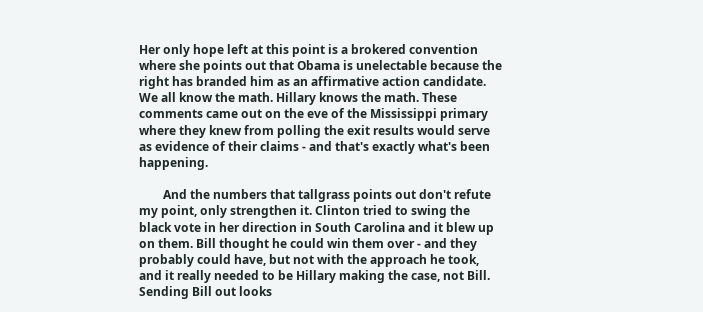Her only hope left at this point is a brokered convention where she points out that Obama is unelectable because the right has branded him as an affirmative action candidate. We all know the math. Hillary knows the math. These comments came out on the eve of the Mississippi primary where they knew from polling the exit results would serve as evidence of their claims - and that's exactly what's been happening.

        And the numbers that tallgrass points out don't refute my point, only strengthen it. Clinton tried to swing the black vote in her direction in South Carolina and it blew up on them. Bill thought he could win them over - and they probably could have, but not with the approach he took, and it really needed to be Hillary making the case, not Bill. Sending Bill out looks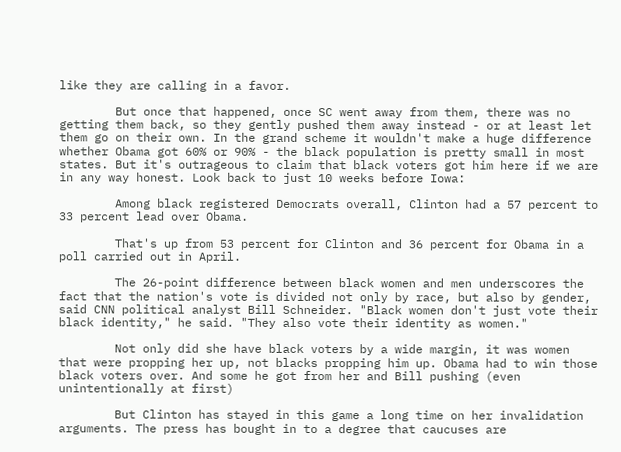like they are calling in a favor.

        But once that happened, once SC went away from them, there was no getting them back, so they gently pushed them away instead - or at least let them go on their own. In the grand scheme it wouldn't make a huge difference whether Obama got 60% or 90% - the black population is pretty small in most states. But it's outrageous to claim that black voters got him here if we are in any way honest. Look back to just 10 weeks before Iowa:

        Among black registered Democrats overall, Clinton had a 57 percent to 33 percent lead over Obama.

        That's up from 53 percent for Clinton and 36 percent for Obama in a poll carried out in April.

        The 26-point difference between black women and men underscores the fact that the nation's vote is divided not only by race, but also by gender, said CNN political analyst Bill Schneider. "Black women don't just vote their black identity," he said. "They also vote their identity as women."

        Not only did she have black voters by a wide margin, it was women that were propping her up, not blacks propping him up. Obama had to win those black voters over. And some he got from her and Bill pushing (even unintentionally at first)

        But Clinton has stayed in this game a long time on her invalidation arguments. The press has bought in to a degree that caucuses are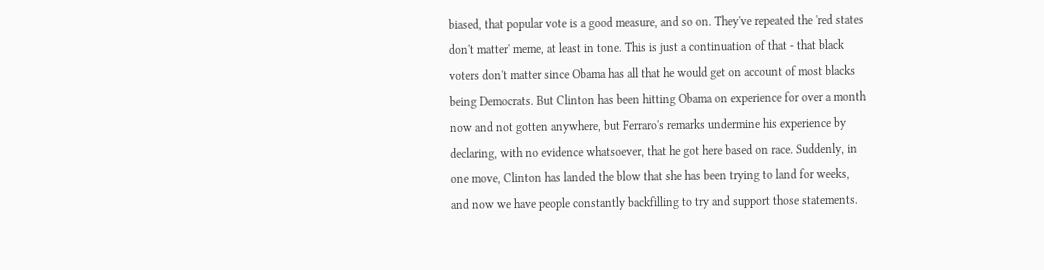biased, that popular vote is a good measure, and so on. They've repeated the 'red states don't matter' meme, at least in tone. This is just a continuation of that - that black voters don't matter since Obama has all that he would get on account of most blacks being Democrats. But Clinton has been hitting Obama on experience for over a month now and not gotten anywhere, but Ferraro's remarks undermine his experience by declaring, with no evidence whatsoever, that he got here based on race. Suddenly, in one move, Clinton has landed the blow that she has been trying to land for weeks, and now we have people constantly backfilling to try and support those statements.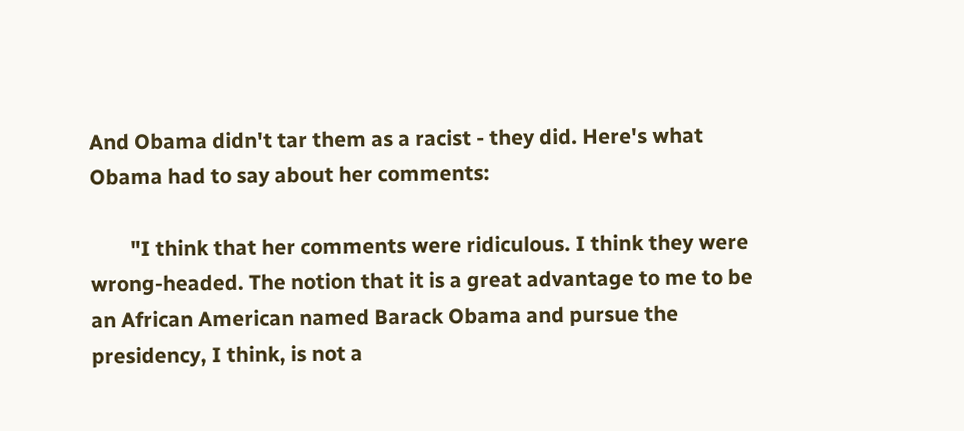And Obama didn't tar them as a racist - they did. Here's what Obama had to say about her comments:

        "I think that her comments were ridiculous. I think they were wrong-headed. The notion that it is a great advantage to me to be an African American named Barack Obama and pursue the presidency, I think, is not a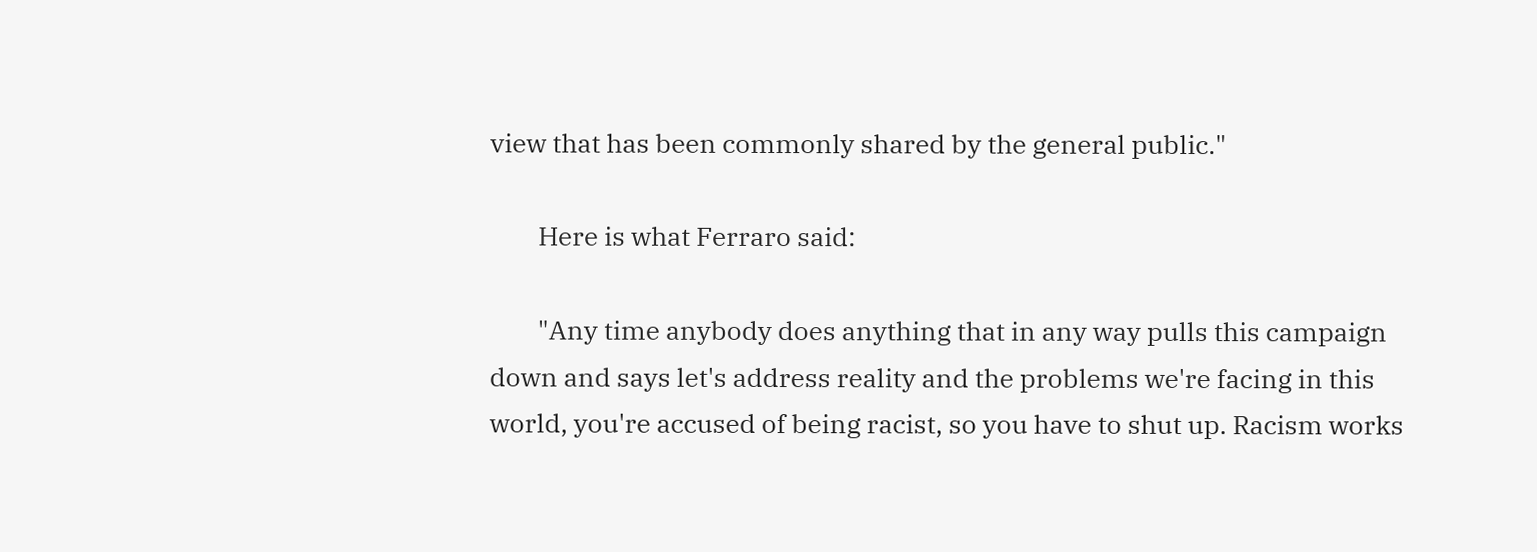view that has been commonly shared by the general public."

        Here is what Ferraro said:

        "Any time anybody does anything that in any way pulls this campaign down and says let's address reality and the problems we're facing in this world, you're accused of being racist, so you have to shut up. Racism works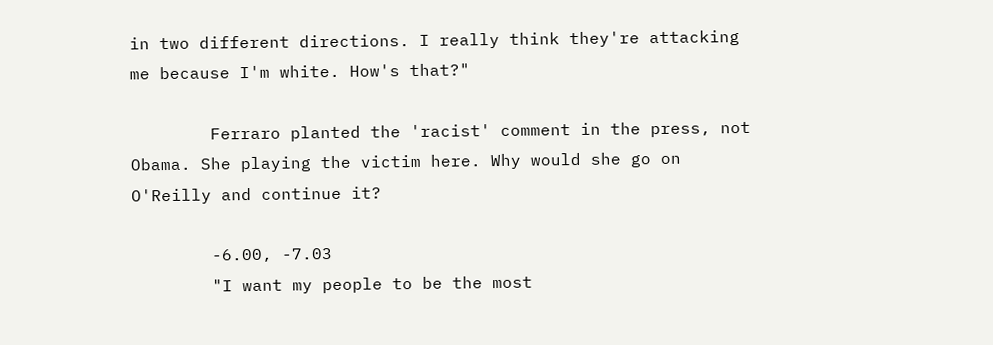in two different directions. I really think they're attacking me because I'm white. How's that?"

        Ferraro planted the 'racist' comment in the press, not Obama. She playing the victim here. Why would she go on O'Reilly and continue it?

        -6.00, -7.03
        "I want my people to be the most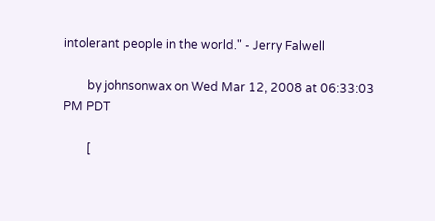intolerant people in the world." - Jerry Falwell

        by johnsonwax on Wed Mar 12, 2008 at 06:33:03 PM PDT

        [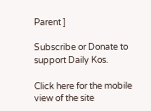Parent ]

Subscribe or Donate to support Daily Kos.

Click here for the mobile view of the site